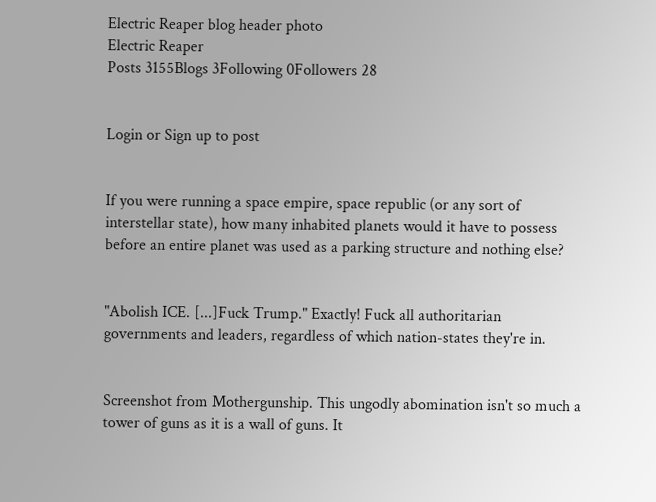Electric Reaper blog header photo
Electric Reaper
Posts 3155Blogs 3Following 0Followers 28


Login or Sign up to post


If you were running a space empire, space republic (or any sort of interstellar state), how many inhabited planets would it have to possess before an entire planet was used as a parking structure and nothing else?


"Abolish ICE. [...]Fuck Trump." Exactly! Fuck all authoritarian governments and leaders, regardless of which nation-states they're in.


Screenshot from Mothergunship. This ungodly abomination isn't so much a tower of guns as it is a wall of guns. It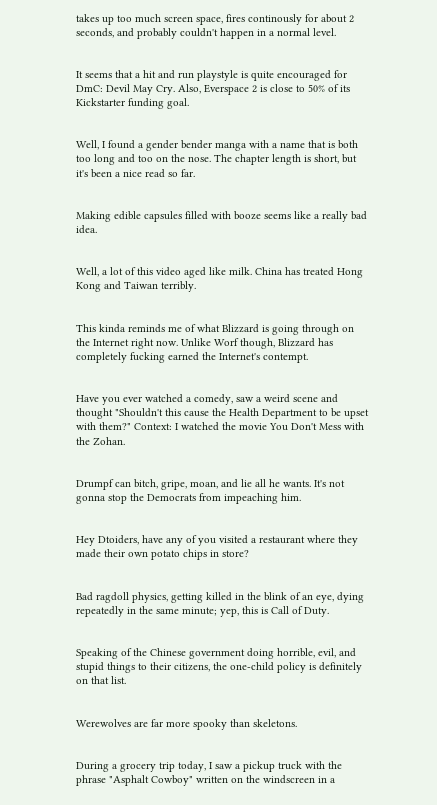takes up too much screen space, fires continously for about 2 seconds, and probably couldn't happen in a normal level.


It seems that a hit and run playstyle is quite encouraged for DmC: Devil May Cry. Also, Everspace 2 is close to 50% of its Kickstarter funding goal.


Well, I found a gender bender manga with a name that is both too long and too on the nose. The chapter length is short, but it's been a nice read so far.


Making edible capsules filled with booze seems like a really bad idea.


Well, a lot of this video aged like milk. China has treated Hong Kong and Taiwan terribly.


This kinda reminds me of what Blizzard is going through on the Internet right now. Unlike Worf though, Blizzard has completely fucking earned the Internet's contempt.


Have you ever watched a comedy, saw a weird scene and thought "Shouldn't this cause the Health Department to be upset with them?" Context: I watched the movie You Don't Mess with the Zohan.


Drumpf can bitch, gripe, moan, and lie all he wants. It's not gonna stop the Democrats from impeaching him.


Hey Dtoiders, have any of you visited a restaurant where they made their own potato chips in store?


Bad ragdoll physics, getting killed in the blink of an eye, dying repeatedly in the same minute; yep, this is Call of Duty.


Speaking of the Chinese government doing horrible, evil, and stupid things to their citizens, the one-child policy is definitely on that list.


Werewolves are far more spooky than skeletons.


During a grocery trip today, I saw a pickup truck with the phrase "Asphalt Cowboy" written on the windscreen in a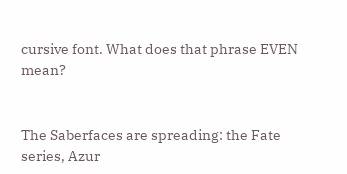cursive font. What does that phrase EVEN mean?


The Saberfaces are spreading: the Fate series, Azur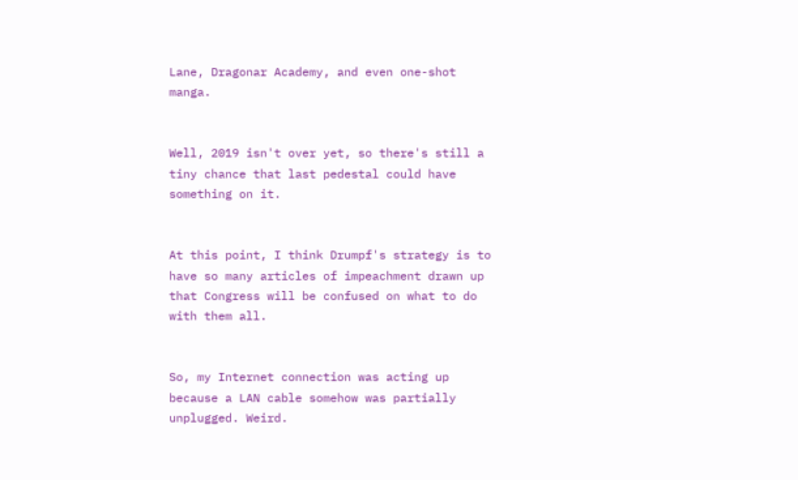Lane, Dragonar Academy, and even one-shot manga.


Well, 2019 isn't over yet, so there's still a tiny chance that last pedestal could have something on it.


At this point, I think Drumpf's strategy is to have so many articles of impeachment drawn up that Congress will be confused on what to do with them all.


So, my Internet connection was acting up because a LAN cable somehow was partially unplugged. Weird.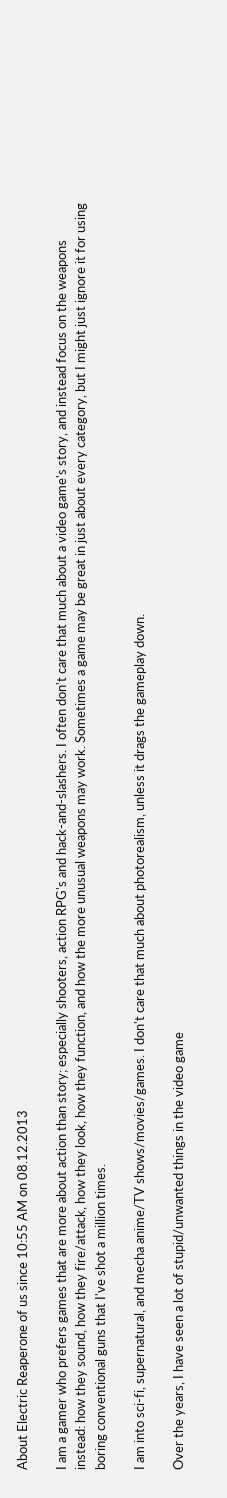About Electric Reaperone of us since 10:55 AM on 08.12.2013

I am a gamer who prefers games that are more about action than story; especially shooters, action RPG's and hack-and-slashers. I often don't care that much about a video game's story, and instead focus on the weapons instead: how they sound, how they fire/attack, how they look, how they function, and how the more unusual weapons may work. Sometimes a game may be great in just about every category, but I might just ignore it for using boring conventional guns that I've shot a million times.

I am into sci-fi, supernatural, and mecha anime/TV shows/movies/games. I don't care that much about photorealism, unless it drags the gameplay down.

Over the years, I have seen a lot of stupid/unwanted things in the video game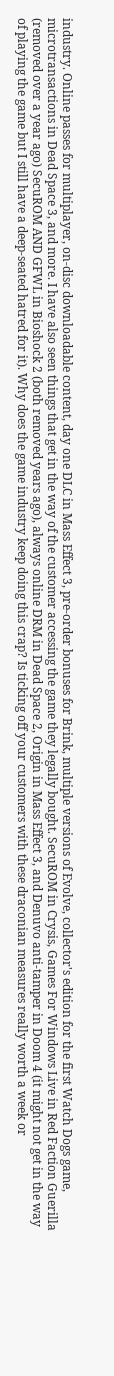industry. Online passes for multiplayer, on-disc downloadable content, day one DLC in Mass Effect 3, pre-order bonuses for Brink, multiple versions of Evolve, collector's edition for the first Watch Dogs game, microtransactions in Dead Space 3, and more. I have also seen things that get in the way of the customer accessing the game they legally bought. SecuROM in Crysis, Games For Windows Live in Red Faction Guerilla (removed over a year ago) SecuROM AND GFWL in Bioshock 2 (both removed years ago), always online DRM in Dead Space 2, Origin in Mass Effect 3, and Denuvo anti-tamper in Doom 4 (it might not get in the way of playing the game but I still have a deep-seated hatred for it). Why does the game industry keep doing this crap? Is ticking off your customers with these draconian measures really worth a week or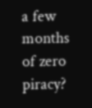a few months of zero piracy?